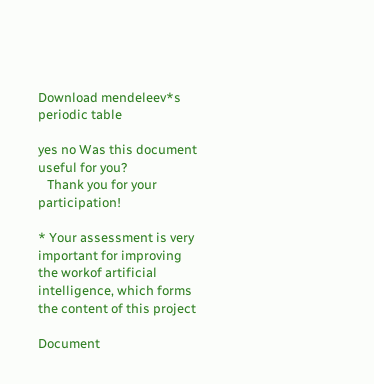Download mendeleev*s periodic table

yes no Was this document useful for you?
   Thank you for your participation!

* Your assessment is very important for improving the workof artificial intelligence, which forms the content of this project

Document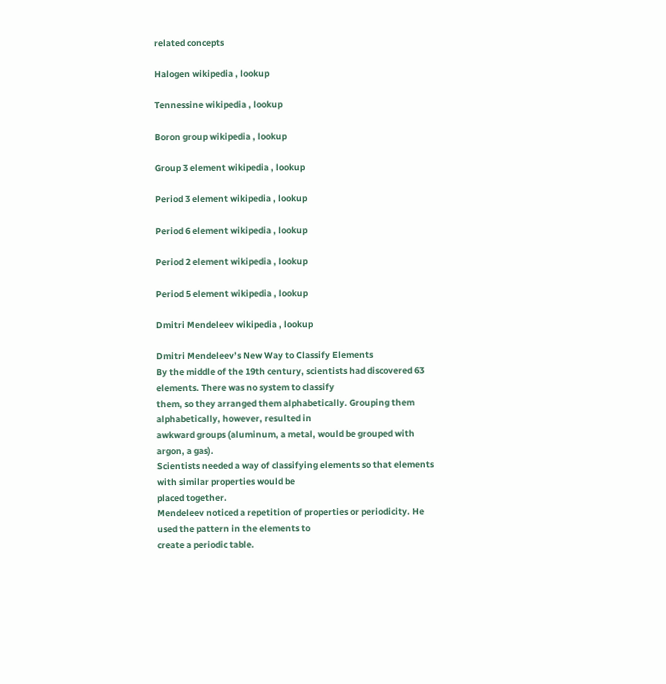related concepts

Halogen wikipedia , lookup

Tennessine wikipedia , lookup

Boron group wikipedia , lookup

Group 3 element wikipedia , lookup

Period 3 element wikipedia , lookup

Period 6 element wikipedia , lookup

Period 2 element wikipedia , lookup

Period 5 element wikipedia , lookup

Dmitri Mendeleev wikipedia , lookup

Dmitri Mendeleev’s New Way to Classify Elements
By the middle of the 19th century, scientists had discovered 63 elements. There was no system to classify
them, so they arranged them alphabetically. Grouping them alphabetically, however, resulted in
awkward groups (aluminum, a metal, would be grouped with argon, a gas).
Scientists needed a way of classifying elements so that elements with similar properties would be
placed together.
Mendeleev noticed a repetition of properties or periodicity. He used the pattern in the elements to
create a periodic table.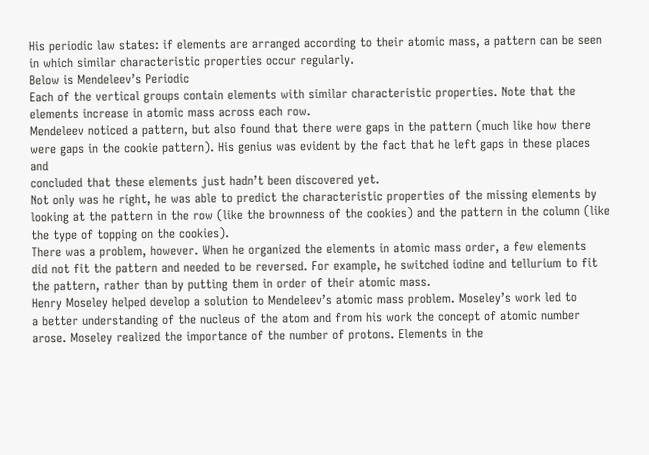His periodic law states: if elements are arranged according to their atomic mass, a pattern can be seen
in which similar characteristic properties occur regularly.
Below is Mendeleev’s Periodic
Each of the vertical groups contain elements with similar characteristic properties. Note that the
elements increase in atomic mass across each row.
Mendeleev noticed a pattern, but also found that there were gaps in the pattern (much like how there
were gaps in the cookie pattern). His genius was evident by the fact that he left gaps in these places and
concluded that these elements just hadn’t been discovered yet.
Not only was he right, he was able to predict the characteristic properties of the missing elements by
looking at the pattern in the row (like the brownness of the cookies) and the pattern in the column (like
the type of topping on the cookies).
There was a problem, however. When he organized the elements in atomic mass order, a few elements
did not fit the pattern and needed to be reversed. For example, he switched iodine and tellurium to fit
the pattern, rather than by putting them in order of their atomic mass.
Henry Moseley helped develop a solution to Mendeleev’s atomic mass problem. Moseley’s work led to
a better understanding of the nucleus of the atom and from his work the concept of atomic number
arose. Moseley realized the importance of the number of protons. Elements in the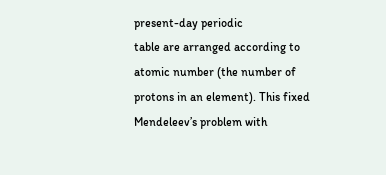present-day periodic
table are arranged according to atomic number (the number of protons in an element). This fixed
Mendeleev’s problem with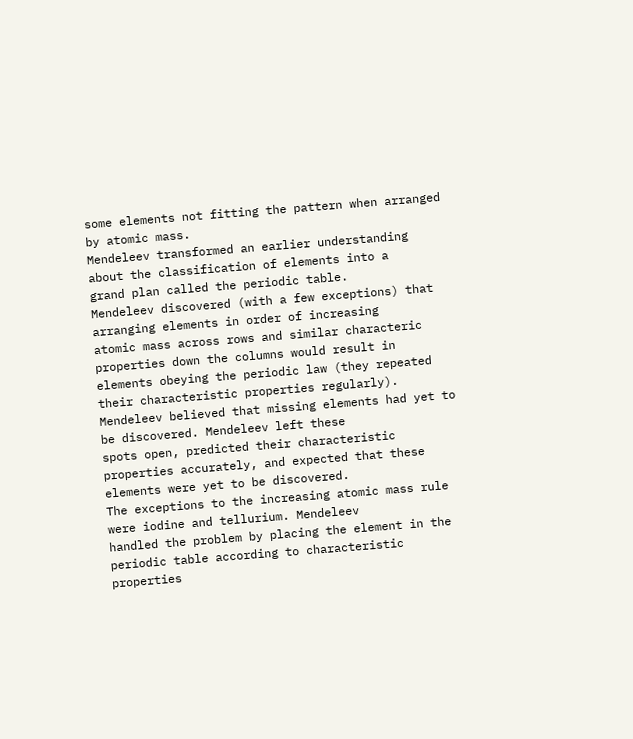some elements not fitting the pattern when arranged by atomic mass.
Mendeleev transformed an earlier understanding about the classification of elements into a
grand plan called the periodic table.
Mendeleev discovered (with a few exceptions) that arranging elements in order of increasing
atomic mass across rows and similar characteric properties down the columns would result in
elements obeying the periodic law (they repeated their characteristic properties regularly).
Mendeleev believed that missing elements had yet to be discovered. Mendeleev left these
spots open, predicted their characteristic properties accurately, and expected that these
elements were yet to be discovered.
The exceptions to the increasing atomic mass rule were iodine and tellurium. Mendeleev
handled the problem by placing the element in the periodic table according to characteristic
properties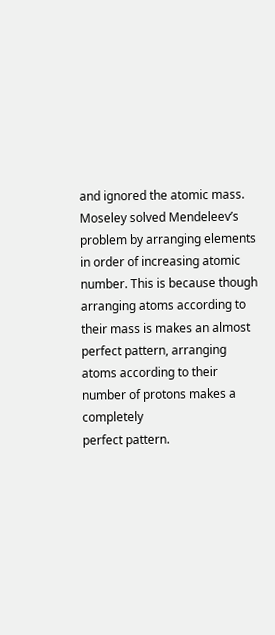and ignored the atomic mass.
Moseley solved Mendeleev’s problem by arranging elements in order of increasing atomic
number. This is because though arranging atoms according to their mass is makes an almost
perfect pattern, arranging atoms according to their number of protons makes a completely
perfect pattern.